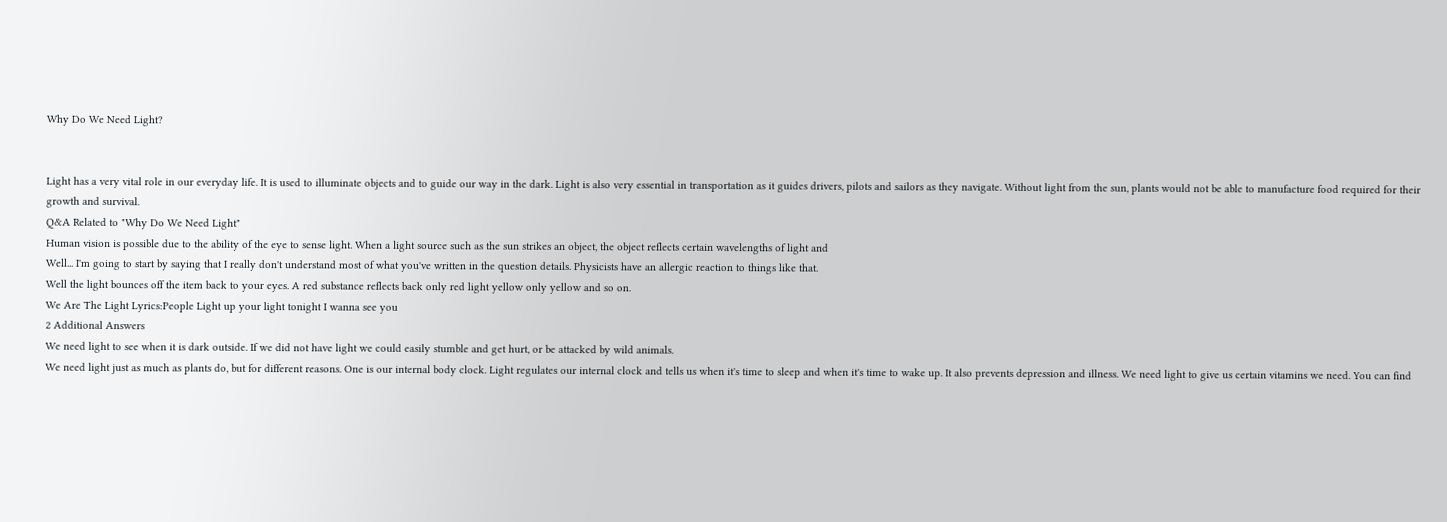Why Do We Need Light?


Light has a very vital role in our everyday life. It is used to illuminate objects and to guide our way in the dark. Light is also very essential in transportation as it guides drivers, pilots and sailors as they navigate. Without light from the sun, plants would not be able to manufacture food required for their growth and survival.
Q&A Related to "Why Do We Need Light"
Human vision is possible due to the ability of the eye to sense light. When a light source such as the sun strikes an object, the object reflects certain wavelengths of light and
Well... I'm going to start by saying that I really don't understand most of what you've written in the question details. Physicists have an allergic reaction to things like that.
Well the light bounces off the item back to your eyes. A red substance reflects back only red light yellow only yellow and so on.
We Are The Light Lyrics:People Light up your light tonight I wanna see you
2 Additional Answers
We need light to see when it is dark outside. If we did not have light we could easily stumble and get hurt, or be attacked by wild animals.
We need light just as much as plants do, but for different reasons. One is our internal body clock. Light regulates our internal clock and tells us when it's time to sleep and when it's time to wake up. It also prevents depression and illness. We need light to give us certain vitamins we need. You can find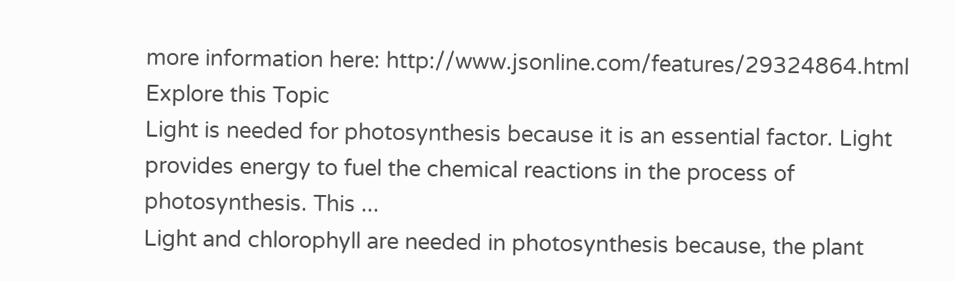more information here: http://www.jsonline.com/features/29324864.html
Explore this Topic
Light is needed for photosynthesis because it is an essential factor. Light provides energy to fuel the chemical reactions in the process of photosynthesis. This ...
Light and chlorophyll are needed in photosynthesis because, the plant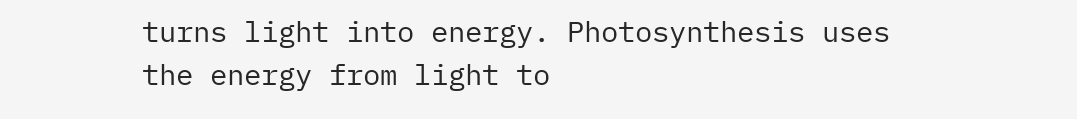turns light into energy. Photosynthesis uses the energy from light to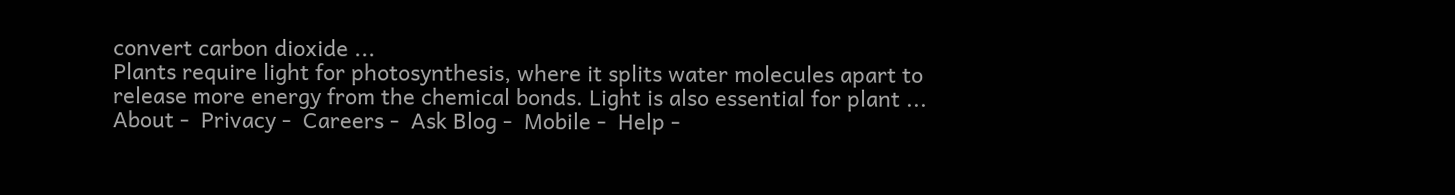convert carbon dioxide ...
Plants require light for photosynthesis, where it splits water molecules apart to release more energy from the chemical bonds. Light is also essential for plant ...
About -  Privacy -  Careers -  Ask Blog -  Mobile -  Help -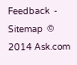Feedback  -  Sitemap  © 2014 Ask.com